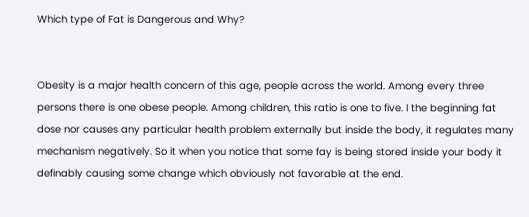Which type of Fat is Dangerous and Why?


Obesity is a major health concern of this age, people across the world. Among every three persons there is one obese people. Among children, this ratio is one to five. I the beginning fat dose nor causes any particular health problem externally but inside the body, it regulates many mechanism negatively. So it when you notice that some fay is being stored inside your body it definably causing some change which obviously not favorable at the end.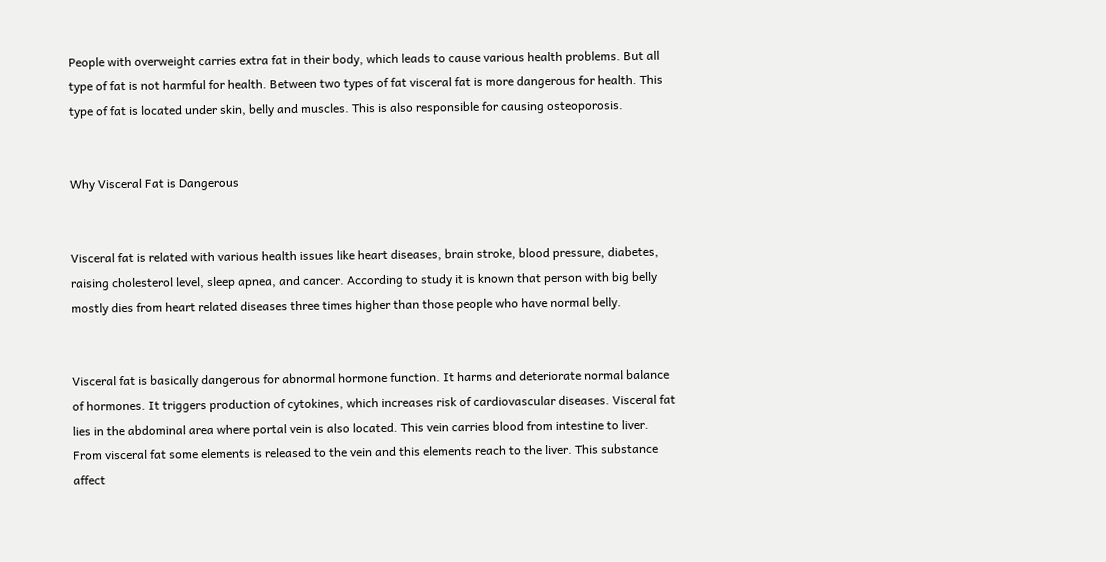People with overweight carries extra fat in their body, which leads to cause various health problems. But all type of fat is not harmful for health. Between two types of fat visceral fat is more dangerous for health. This type of fat is located under skin, belly and muscles. This is also responsible for causing osteoporosis.


Why Visceral Fat is Dangerous


Visceral fat is related with various health issues like heart diseases, brain stroke, blood pressure, diabetes, raising cholesterol level, sleep apnea, and cancer. According to study it is known that person with big belly mostly dies from heart related diseases three times higher than those people who have normal belly.


Visceral fat is basically dangerous for abnormal hormone function. It harms and deteriorate normal balance of hormones. It triggers production of cytokines, which increases risk of cardiovascular diseases. Visceral fat lies in the abdominal area where portal vein is also located. This vein carries blood from intestine to liver. From visceral fat some elements is released to the vein and this elements reach to the liver. This substance affect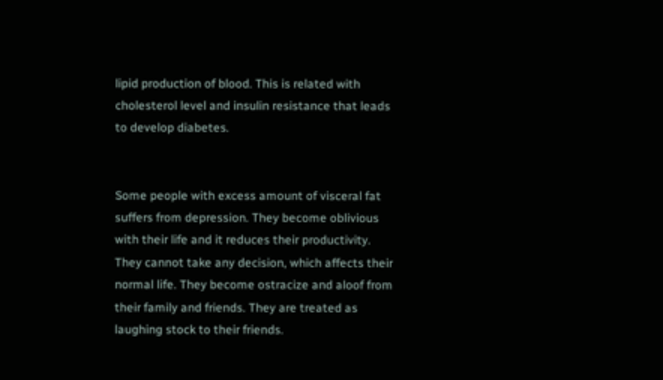lipid production of blood. This is related with cholesterol level and insulin resistance that leads to develop diabetes.


Some people with excess amount of visceral fat suffers from depression. They become oblivious with their life and it reduces their productivity. They cannot take any decision, which affects their normal life. They become ostracize and aloof from their family and friends. They are treated as laughing stock to their friends.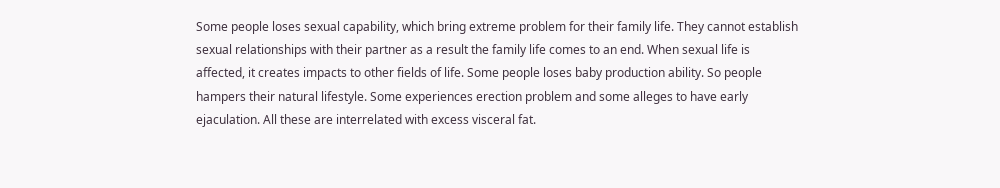Some people loses sexual capability, which bring extreme problem for their family life. They cannot establish sexual relationships with their partner as a result the family life comes to an end. When sexual life is affected, it creates impacts to other fields of life. Some people loses baby production ability. So people hampers their natural lifestyle. Some experiences erection problem and some alleges to have early ejaculation. All these are interrelated with excess visceral fat.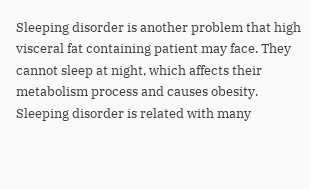Sleeping disorder is another problem that high visceral fat containing patient may face. They cannot sleep at night, which affects their metabolism process and causes obesity. Sleeping disorder is related with many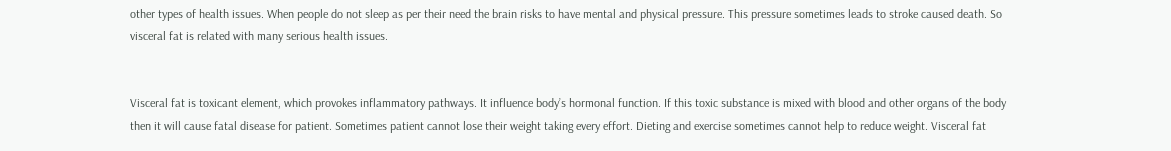other types of health issues. When people do not sleep as per their need the brain risks to have mental and physical pressure. This pressure sometimes leads to stroke caused death. So visceral fat is related with many serious health issues.


Visceral fat is toxicant element, which provokes inflammatory pathways. It influence body’s hormonal function. If this toxic substance is mixed with blood and other organs of the body then it will cause fatal disease for patient. Sometimes patient cannot lose their weight taking every effort. Dieting and exercise sometimes cannot help to reduce weight. Visceral fat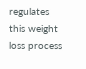regulates this weight loss process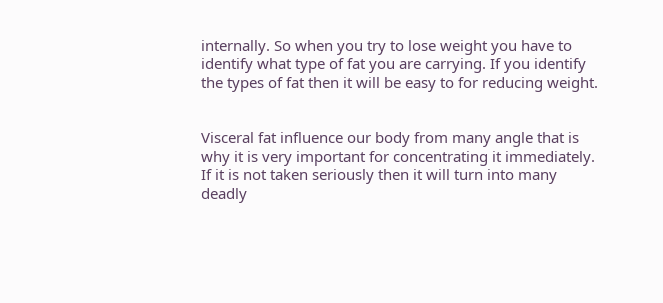internally. So when you try to lose weight you have to identify what type of fat you are carrying. If you identify the types of fat then it will be easy to for reducing weight.


Visceral fat influence our body from many angle that is why it is very important for concentrating it immediately. If it is not taken seriously then it will turn into many deadly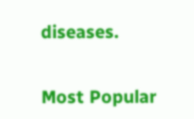diseases.


Most Popular